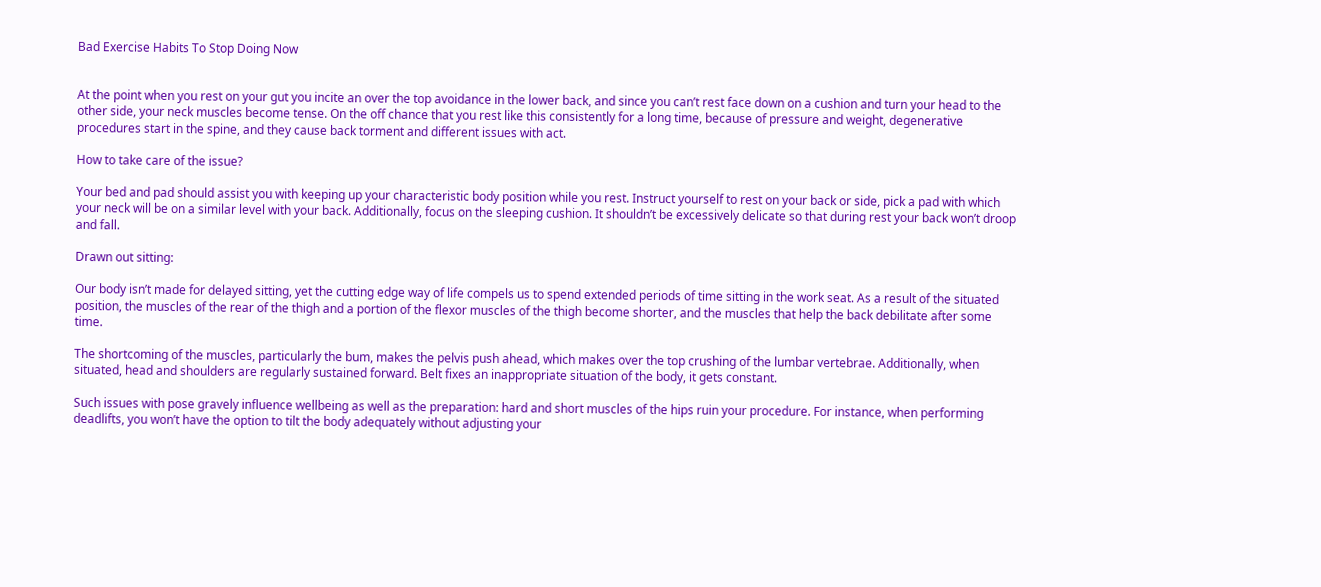Bad Exercise Habits To Stop Doing Now


At the point when you rest on your gut you incite an over the top avoidance in the lower back, and since you can’t rest face down on a cushion and turn your head to the other side, your neck muscles become tense. On the off chance that you rest like this consistently for a long time, because of pressure and weight, degenerative procedures start in the spine, and they cause back torment and different issues with act.

How to take care of the issue?

Your bed and pad should assist you with keeping up your characteristic body position while you rest. Instruct yourself to rest on your back or side, pick a pad with which your neck will be on a similar level with your back. Additionally, focus on the sleeping cushion. It shouldn’t be excessively delicate so that during rest your back won’t droop and fall.

Drawn out sitting:

Our body isn’t made for delayed sitting, yet the cutting edge way of life compels us to spend extended periods of time sitting in the work seat. As a result of the situated position, the muscles of the rear of the thigh and a portion of the flexor muscles of the thigh become shorter, and the muscles that help the back debilitate after some time.

The shortcoming of the muscles, particularly the bum, makes the pelvis push ahead, which makes over the top crushing of the lumbar vertebrae. Additionally, when situated, head and shoulders are regularly sustained forward. Belt fixes an inappropriate situation of the body, it gets constant.

Such issues with pose gravely influence wellbeing as well as the preparation: hard and short muscles of the hips ruin your procedure. For instance, when performing deadlifts, you won’t have the option to tilt the body adequately without adjusting your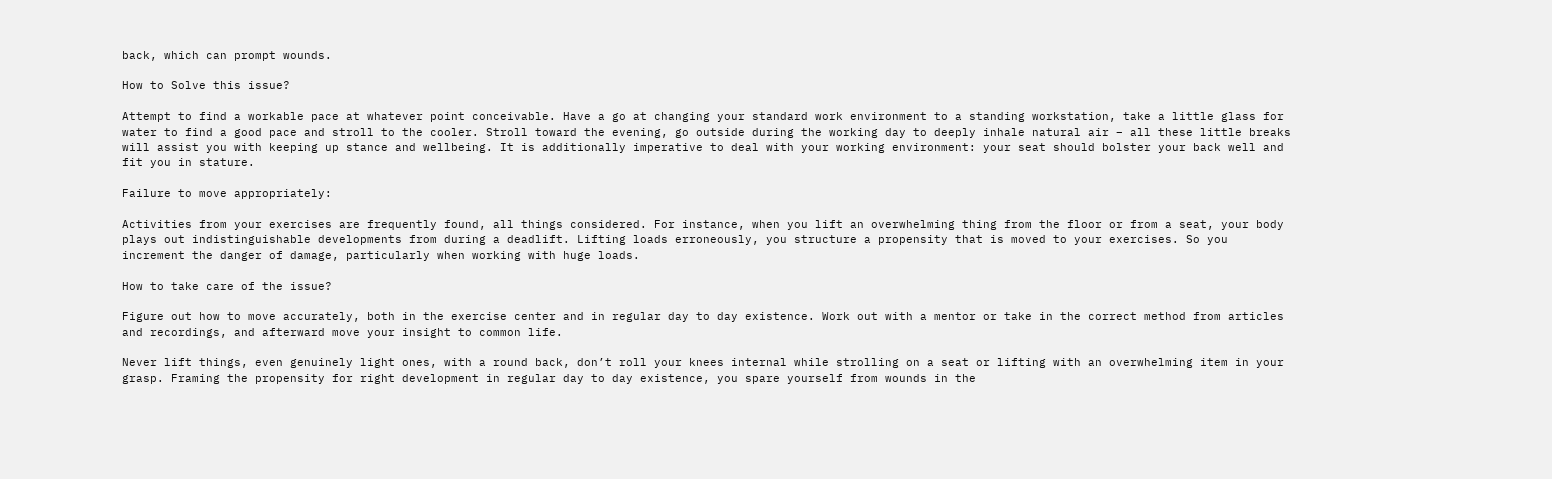back, which can prompt wounds.

How to Solve this issue?

Attempt to find a workable pace at whatever point conceivable. Have a go at changing your standard work environment to a standing workstation, take a little glass for water to find a good pace and stroll to the cooler. Stroll toward the evening, go outside during the working day to deeply inhale natural air – all these little breaks will assist you with keeping up stance and wellbeing. It is additionally imperative to deal with your working environment: your seat should bolster your back well and fit you in stature.

Failure to move appropriately:

Activities from your exercises are frequently found, all things considered. For instance, when you lift an overwhelming thing from the floor or from a seat, your body plays out indistinguishable developments from during a deadlift. Lifting loads erroneously, you structure a propensity that is moved to your exercises. So you increment the danger of damage, particularly when working with huge loads.

How to take care of the issue?

Figure out how to move accurately, both in the exercise center and in regular day to day existence. Work out with a mentor or take in the correct method from articles and recordings, and afterward move your insight to common life.

Never lift things, even genuinely light ones, with a round back, don’t roll your knees internal while strolling on a seat or lifting with an overwhelming item in your grasp. Framing the propensity for right development in regular day to day existence, you spare yourself from wounds in the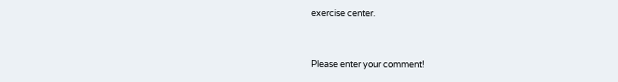exercise center.


Please enter your comment!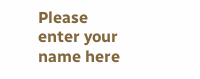Please enter your name here